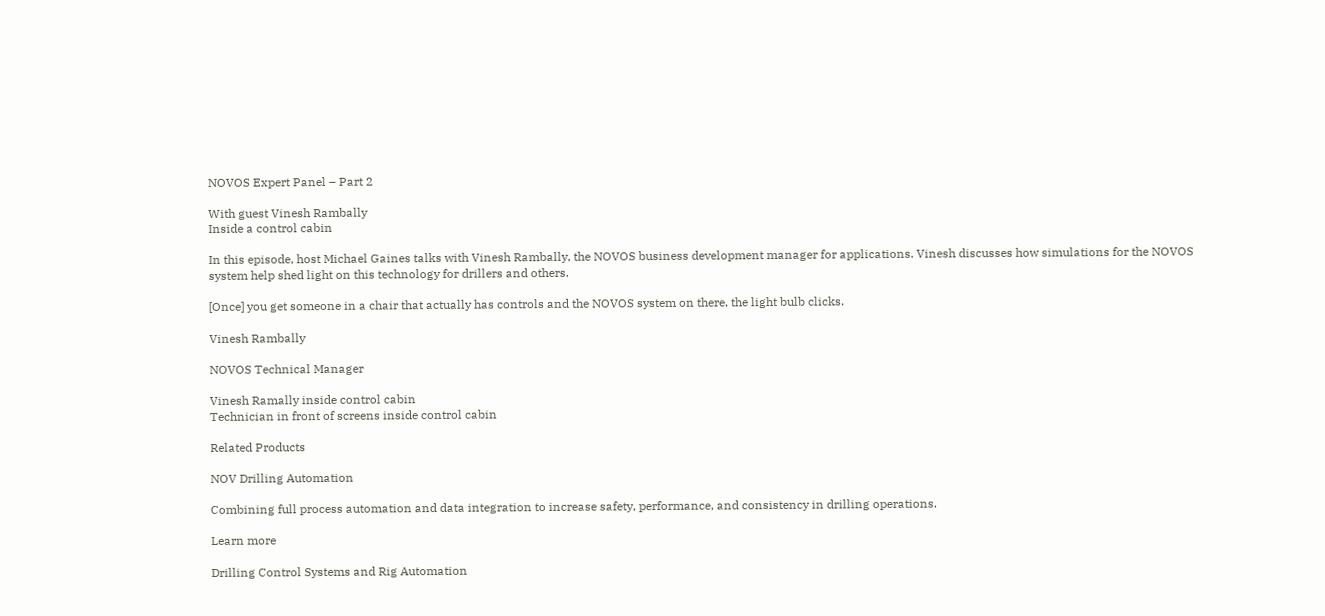NOVOS Expert Panel – Part 2

With guest Vinesh Rambally
Inside a control cabin

In this episode, host Michael Gaines talks with Vinesh Rambally, the NOVOS business development manager for applications. Vinesh discusses how simulations for the NOVOS system help shed light on this technology for drillers and others.

[Once] you get someone in a chair that actually has controls and the NOVOS system on there, the light bulb clicks.

Vinesh Rambally

NOVOS Technical Manager

Vinesh Ramally inside control cabin
Technician in front of screens inside control cabin

Related Products

NOV Drilling Automation

Combining full process automation and data integration to increase safety, performance, and consistency in drilling operations.

Learn more

Drilling Control Systems and Rig Automation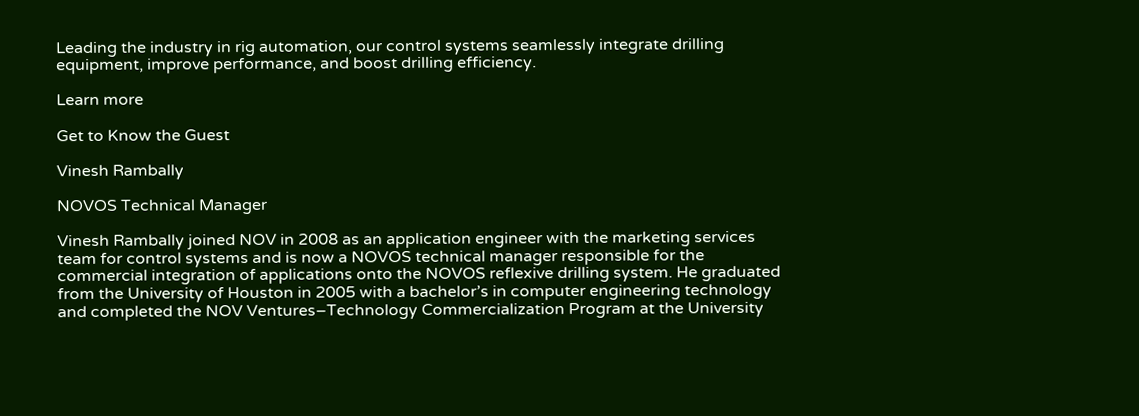Leading the industry in rig automation, our control systems seamlessly integrate drilling equipment, improve performance, and boost drilling efficiency.

Learn more

Get to Know the Guest

Vinesh Rambally

NOVOS Technical Manager

Vinesh Rambally joined NOV in 2008 as an application engineer with the marketing services team for control systems and is now a NOVOS technical manager responsible for the commercial integration of applications onto the NOVOS reflexive drilling system. He graduated from the University of Houston in 2005 with a bachelor’s in computer engineering technology and completed the NOV Ventures–Technology Commercialization Program at the University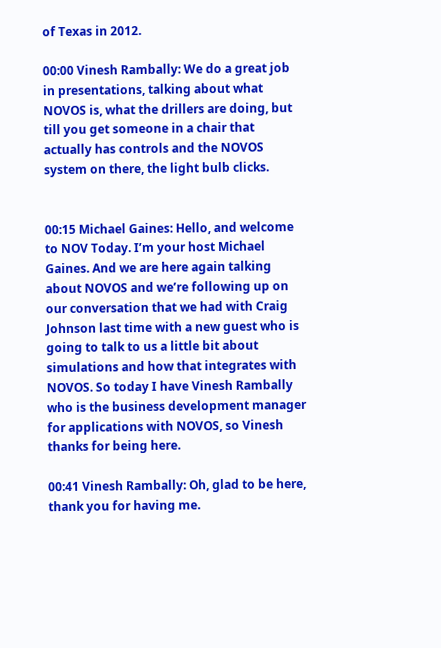of Texas in 2012.

00:00 Vinesh Rambally: We do a great job in presentations, talking about what NOVOS is, what the drillers are doing, but till you get someone in a chair that actually has controls and the NOVOS system on there, the light bulb clicks.


00:15 Michael Gaines: Hello, and welcome to NOV Today. I’m your host Michael Gaines. And we are here again talking about NOVOS and we’re following up on our conversation that we had with Craig Johnson last time with a new guest who is going to talk to us a little bit about simulations and how that integrates with NOVOS. So today I have Vinesh Rambally who is the business development manager for applications with NOVOS, so Vinesh thanks for being here.

00:41 Vinesh Rambally: Oh, glad to be here, thank you for having me.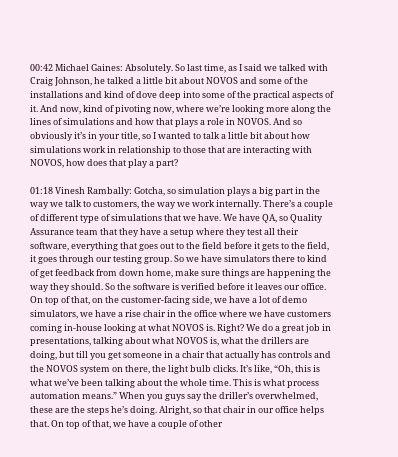00:42 Michael Gaines: Absolutely. So last time, as I said we talked with Craig Johnson, he talked a little bit about NOVOS and some of the installations and kind of dove deep into some of the practical aspects of it. And now, kind of pivoting now, where we’re looking more along the lines of simulations and how that plays a role in NOVOS. And so obviously it’s in your title, so I wanted to talk a little bit about how simulations work in relationship to those that are interacting with NOVOS, how does that play a part?

01:18 Vinesh Rambally: Gotcha, so simulation plays a big part in the way we talk to customers, the way we work internally. There’s a couple of different type of simulations that we have. We have QA, so Quality Assurance team that they have a setup where they test all their software, everything that goes out to the field before it gets to the field, it goes through our testing group. So we have simulators there to kind of get feedback from down home, make sure things are happening the way they should. So the software is verified before it leaves our office. On top of that, on the customer-facing side, we have a lot of demo simulators, we have a rise chair in the office where we have customers coming in-house looking at what NOVOS is. Right? We do a great job in presentations, talking about what NOVOS is, what the drillers are doing, but till you get someone in a chair that actually has controls and the NOVOS system on there, the light bulb clicks. It’s like, “Oh, this is what we’ve been talking about the whole time. This is what process automation means.” When you guys say the driller’s overwhelmed, these are the steps he’s doing. Alright, so that chair in our office helps that. On top of that, we have a couple of other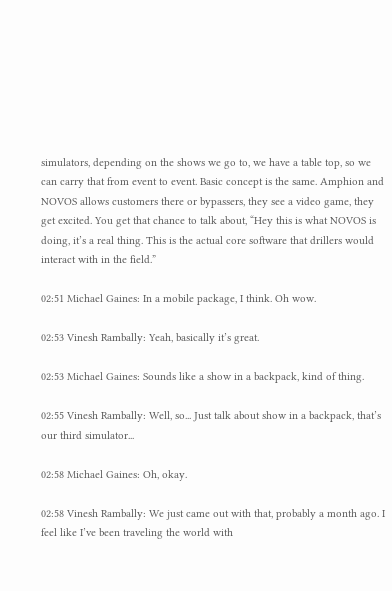simulators, depending on the shows we go to, we have a table top, so we can carry that from event to event. Basic concept is the same. Amphion and NOVOS allows customers there or bypassers, they see a video game, they get excited. You get that chance to talk about, “Hey this is what NOVOS is doing, it’s a real thing. This is the actual core software that drillers would interact with in the field.”

02:51 Michael Gaines: In a mobile package, I think. Oh wow.

02:53 Vinesh Rambally: Yeah, basically it’s great.

02:53 Michael Gaines: Sounds like a show in a backpack, kind of thing.

02:55 Vinesh Rambally: Well, so... Just talk about show in a backpack, that’s our third simulator...

02:58 Michael Gaines: Oh, okay.

02:58 Vinesh Rambally: We just came out with that, probably a month ago. I feel like I’ve been traveling the world with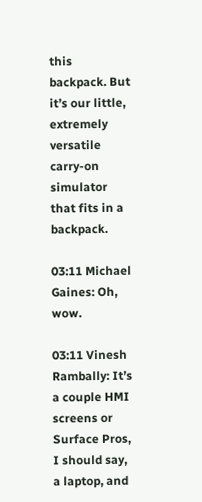this backpack. But it’s our little, extremely versatile carry-on simulator that fits in a backpack.

03:11 Michael Gaines: Oh, wow.

03:11 Vinesh Rambally: It’s a couple HMI screens or Surface Pros, I should say, a laptop, and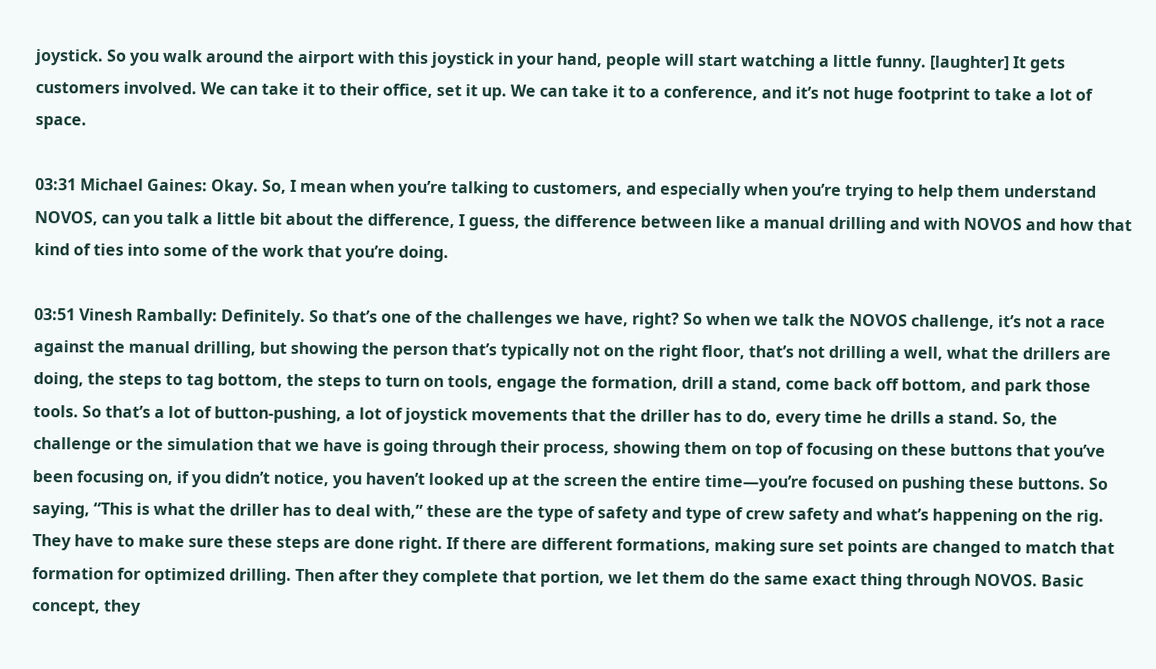joystick. So you walk around the airport with this joystick in your hand, people will start watching a little funny. [laughter] It gets customers involved. We can take it to their office, set it up. We can take it to a conference, and it’s not huge footprint to take a lot of space.

03:31 Michael Gaines: Okay. So, I mean when you’re talking to customers, and especially when you’re trying to help them understand NOVOS, can you talk a little bit about the difference, I guess, the difference between like a manual drilling and with NOVOS and how that kind of ties into some of the work that you’re doing.

03:51 Vinesh Rambally: Definitely. So that’s one of the challenges we have, right? So when we talk the NOVOS challenge, it’s not a race against the manual drilling, but showing the person that’s typically not on the right floor, that’s not drilling a well, what the drillers are doing, the steps to tag bottom, the steps to turn on tools, engage the formation, drill a stand, come back off bottom, and park those tools. So that’s a lot of button-pushing, a lot of joystick movements that the driller has to do, every time he drills a stand. So, the challenge or the simulation that we have is going through their process, showing them on top of focusing on these buttons that you’ve been focusing on, if you didn’t notice, you haven’t looked up at the screen the entire time—you’re focused on pushing these buttons. So saying, “This is what the driller has to deal with,” these are the type of safety and type of crew safety and what’s happening on the rig. They have to make sure these steps are done right. If there are different formations, making sure set points are changed to match that formation for optimized drilling. Then after they complete that portion, we let them do the same exact thing through NOVOS. Basic concept, they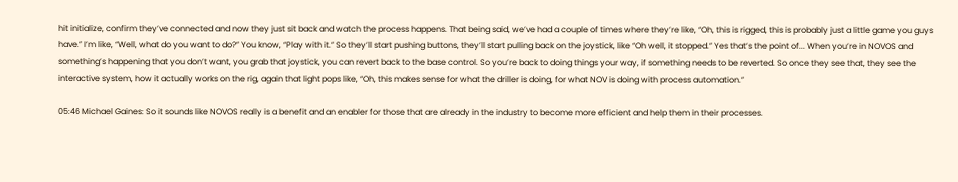hit initialize, confirm they’ve connected and now they just sit back and watch the process happens. That being said, we’ve had a couple of times where they’re like, “Oh, this is rigged, this is probably just a little game you guys have.” I’m like, “Well, what do you want to do?” You know, “Play with it.” So they’ll start pushing buttons, they’ll start pulling back on the joystick, like “Oh well, it stopped.” Yes that’s the point of... When you’re in NOVOS and something’s happening that you don’t want, you grab that joystick, you can revert back to the base control. So you’re back to doing things your way, if something needs to be reverted. So once they see that, they see the interactive system, how it actually works on the rig, again that light pops like, “Oh, this makes sense for what the driller is doing, for what NOV is doing with process automation.”

05:46 Michael Gaines: So it sounds like NOVOS really is a benefit and an enabler for those that are already in the industry to become more efficient and help them in their processes.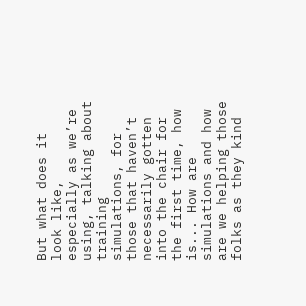But what does it look like, especially as we’re using, talking about training simulations, for those that haven’t necessarily gotten into the chair for the first time, how is... How are simulations and how are we helping those folks as they kind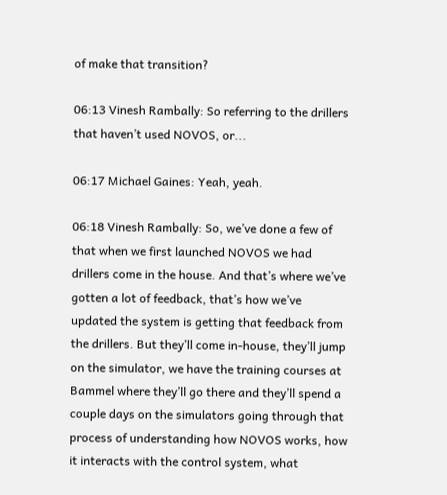of make that transition?

06:13 Vinesh Rambally: So referring to the drillers that haven’t used NOVOS, or...

06:17 Michael Gaines: Yeah, yeah.

06:18 Vinesh Rambally: So, we’ve done a few of that when we first launched NOVOS we had drillers come in the house. And that’s where we’ve gotten a lot of feedback, that’s how we’ve updated the system is getting that feedback from the drillers. But they’ll come in-house, they’ll jump on the simulator, we have the training courses at Bammel where they’ll go there and they’ll spend a couple days on the simulators going through that process of understanding how NOVOS works, how it interacts with the control system, what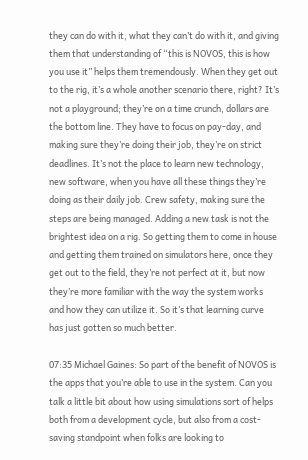they can do with it, what they can’t do with it, and giving them that understanding of “this is NOVOS, this is how you use it” helps them tremendously. When they get out to the rig, it’s a whole another scenario there, right? It’s not a playground; they’re on a time crunch, dollars are the bottom line. They have to focus on pay-day, and making sure they’re doing their job, they’re on strict deadlines. It’s not the place to learn new technology, new software, when you have all these things they’re doing as their daily job. Crew safety, making sure the steps are being managed. Adding a new task is not the brightest idea on a rig. So getting them to come in house and getting them trained on simulators here, once they get out to the field, they’re not perfect at it, but now they’re more familiar with the way the system works and how they can utilize it. So it’s that learning curve has just gotten so much better.

07:35 Michael Gaines: So part of the benefit of NOVOS is the apps that you’re able to use in the system. Can you talk a little bit about how using simulations sort of helps both from a development cycle, but also from a cost-saving standpoint when folks are looking to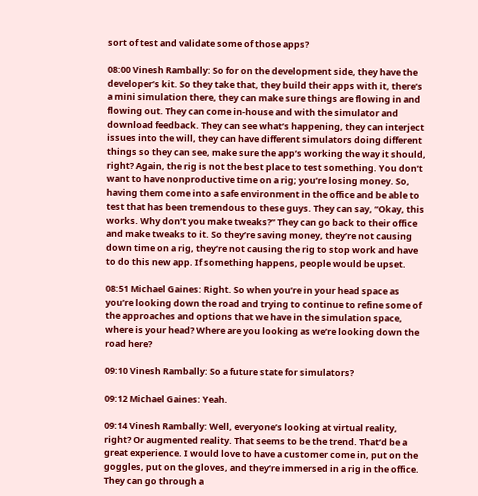sort of test and validate some of those apps?

08:00 Vinesh Rambally: So for on the development side, they have the developer’s kit. So they take that, they build their apps with it, there’s a mini simulation there, they can make sure things are flowing in and flowing out. They can come in-house and with the simulator and download feedback. They can see what’s happening, they can interject issues into the will, they can have different simulators doing different things so they can see, make sure the app’s working the way it should, right? Again, the rig is not the best place to test something. You don’t want to have nonproductive time on a rig; you’re losing money. So, having them come into a safe environment in the office and be able to test that has been tremendous to these guys. They can say, “Okay, this works. Why don’t you make tweaks?” They can go back to their office and make tweaks to it. So they’re saving money, they’re not causing down time on a rig, they’re not causing the rig to stop work and have to do this new app. If something happens, people would be upset.

08:51 Michael Gaines: Right. So when you’re in your head space as you’re looking down the road and trying to continue to refine some of the approaches and options that we have in the simulation space, where is your head? Where are you looking as we’re looking down the road here?

09:10 Vinesh Rambally: So a future state for simulators?

09:12 Michael Gaines: Yeah.

09:14 Vinesh Rambally: Well, everyone’s looking at virtual reality, right? Or augmented reality. That seems to be the trend. That’d be a great experience. I would love to have a customer come in, put on the goggles, put on the gloves, and they’re immersed in a rig in the office. They can go through a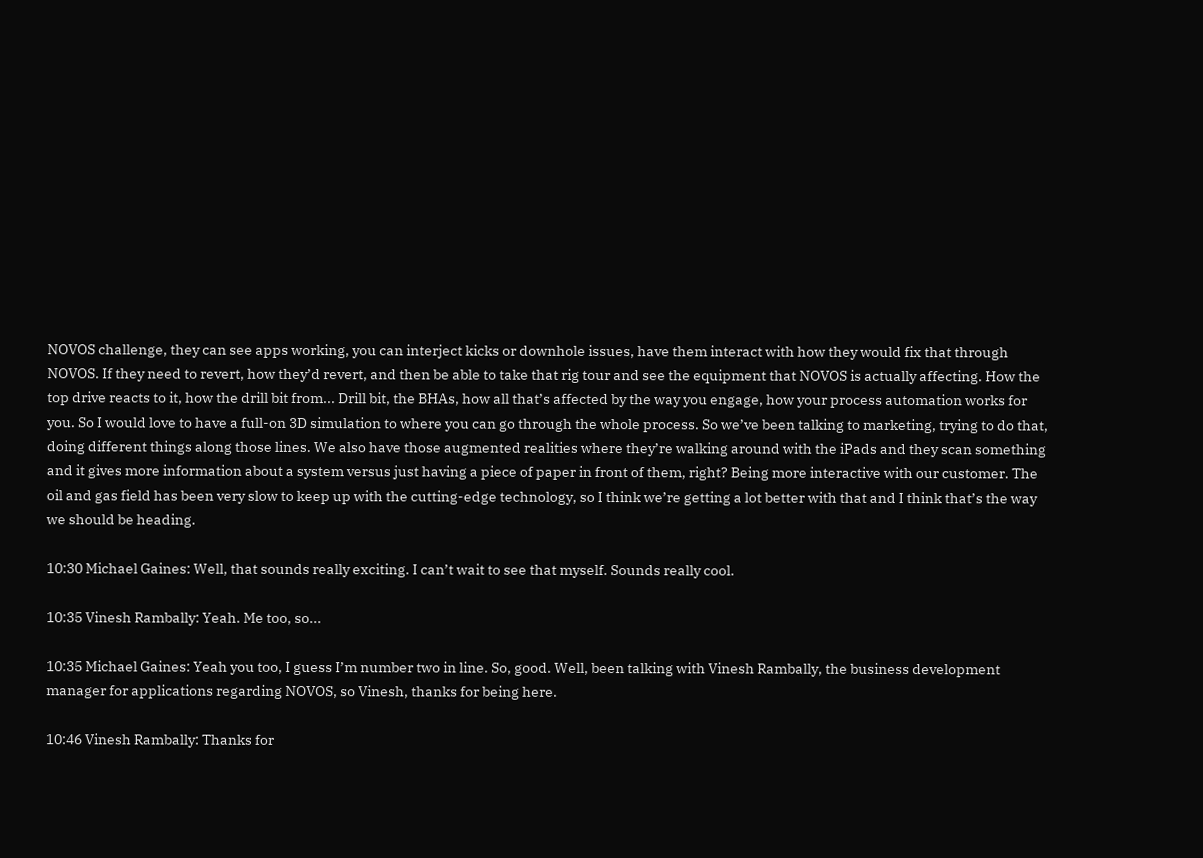NOVOS challenge, they can see apps working, you can interject kicks or downhole issues, have them interact with how they would fix that through NOVOS. If they need to revert, how they’d revert, and then be able to take that rig tour and see the equipment that NOVOS is actually affecting. How the top drive reacts to it, how the drill bit from... Drill bit, the BHAs, how all that’s affected by the way you engage, how your process automation works for you. So I would love to have a full-on 3D simulation to where you can go through the whole process. So we’ve been talking to marketing, trying to do that, doing different things along those lines. We also have those augmented realities where they’re walking around with the iPads and they scan something and it gives more information about a system versus just having a piece of paper in front of them, right? Being more interactive with our customer. The oil and gas field has been very slow to keep up with the cutting-edge technology, so I think we’re getting a lot better with that and I think that’s the way we should be heading.

10:30 Michael Gaines: Well, that sounds really exciting. I can’t wait to see that myself. Sounds really cool.

10:35 Vinesh Rambally: Yeah. Me too, so...

10:35 Michael Gaines: Yeah you too, I guess I’m number two in line. So, good. Well, been talking with Vinesh Rambally, the business development manager for applications regarding NOVOS, so Vinesh, thanks for being here.

10:46 Vinesh Rambally: Thanks for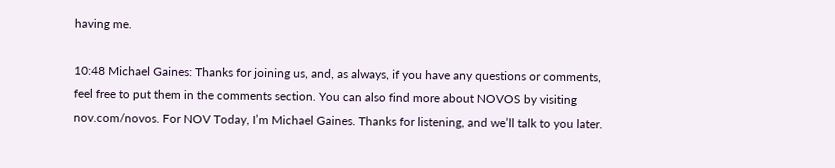having me.

10:48 Michael Gaines: Thanks for joining us, and, as always, if you have any questions or comments, feel free to put them in the comments section. You can also find more about NOVOS by visiting nov.com/novos. For NOV Today, I’m Michael Gaines. Thanks for listening, and we’ll talk to you later.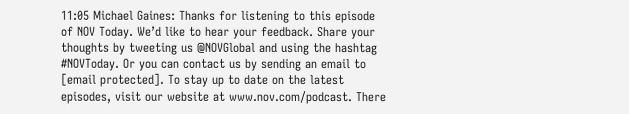11:05 Michael Gaines: Thanks for listening to this episode of NOV Today. We’d like to hear your feedback. Share your thoughts by tweeting us @NOVGlobal and using the hashtag #NOVToday. Or you can contact us by sending an email to [email protected]. To stay up to date on the latest episodes, visit our website at www.nov.com/podcast. There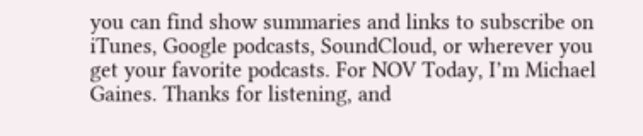you can find show summaries and links to subscribe on iTunes, Google podcasts, SoundCloud, or wherever you get your favorite podcasts. For NOV Today, I’m Michael Gaines. Thanks for listening, and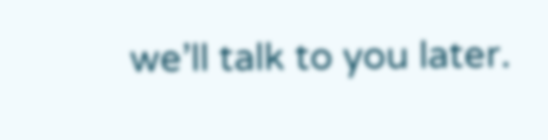we’ll talk to you later.